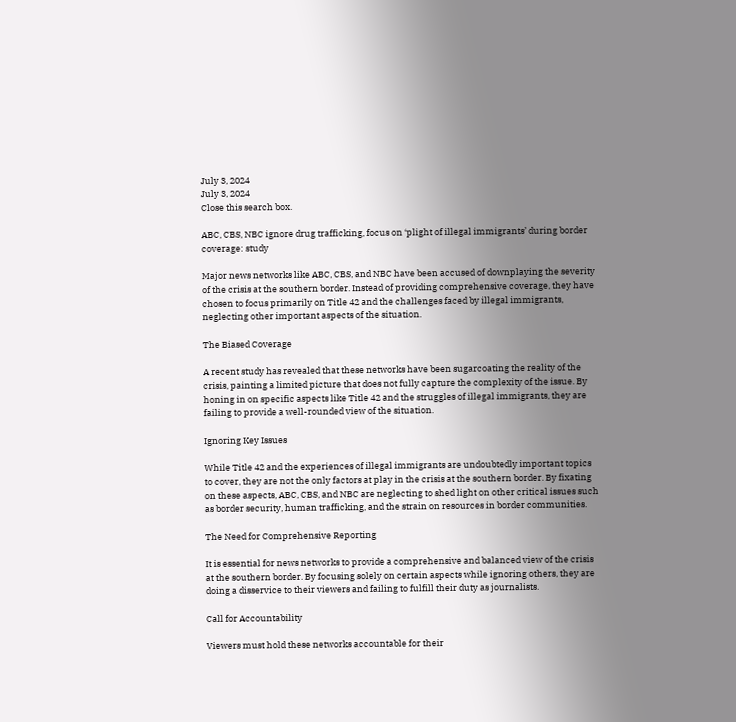July 3, 2024
July 3, 2024
Close this search box.

ABC, CBS, NBC ignore drug trafficking, focus on ‘plight of illegal immigrants’ during border coverage: study

Major news networks like ABC, CBS, and NBC have been accused of downplaying the severity of the crisis at the southern border. Instead of providing comprehensive coverage, they have chosen to focus primarily on Title 42 and the challenges faced by illegal immigrants, neglecting other important aspects of the situation.

The Biased Coverage

A recent study has revealed that these networks have been sugarcoating the reality of the crisis, painting a limited picture that does not fully capture the complexity of the issue. By honing in on specific aspects like Title 42 and the struggles of illegal immigrants, they are failing to provide a well-rounded view of the situation.

Ignoring Key Issues

While Title 42 and the experiences of illegal immigrants are undoubtedly important topics to cover, they are not the only factors at play in the crisis at the southern border. By fixating on these aspects, ABC, CBS, and NBC are neglecting to shed light on other critical issues such as border security, human trafficking, and the strain on resources in border communities.

The Need for Comprehensive Reporting

It is essential for news networks to provide a comprehensive and balanced view of the crisis at the southern border. By focusing solely on certain aspects while ignoring others, they are doing a disservice to their viewers and failing to fulfill their duty as journalists.

Call for Accountability

Viewers must hold these networks accountable for their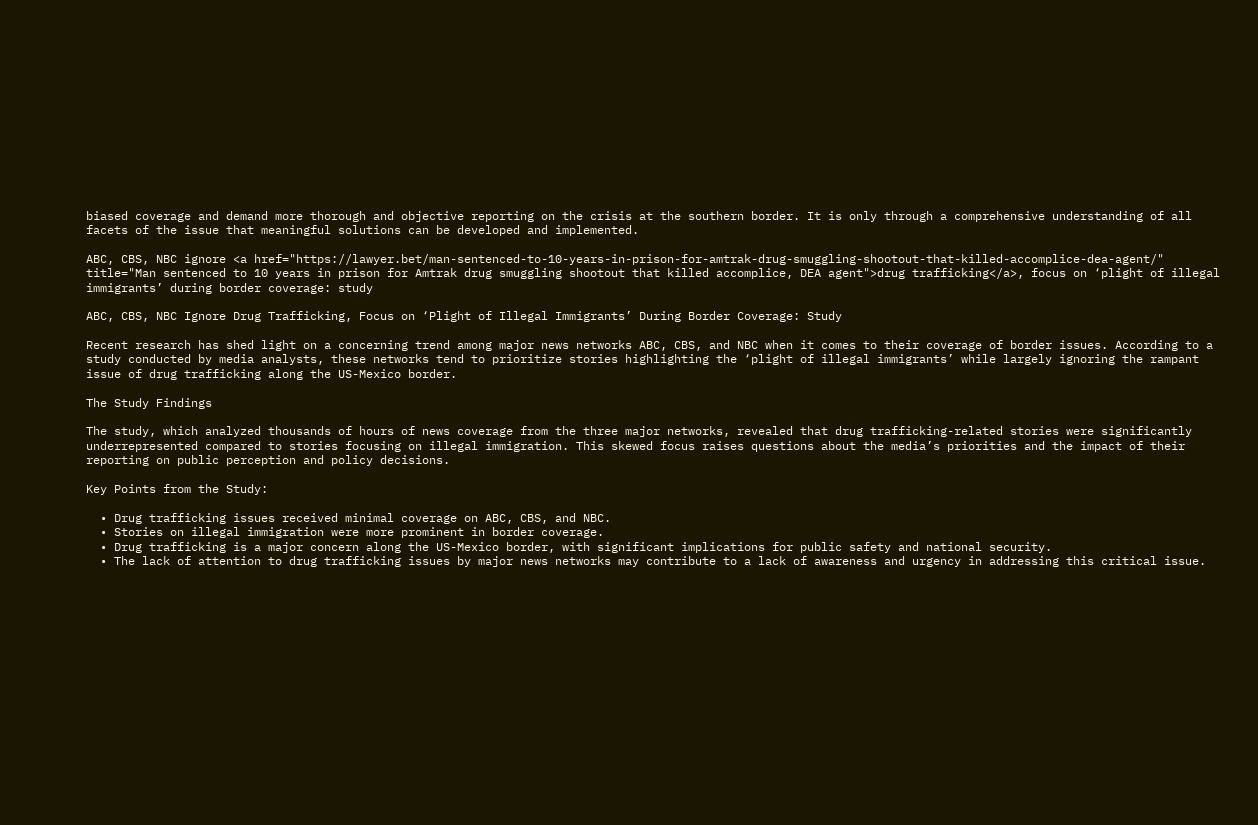biased coverage and demand more thorough and objective reporting on the crisis at the southern border. It is only through a comprehensive understanding of all facets of the issue that meaningful solutions can be developed and implemented.

ABC, CBS, NBC ignore <a href="https://lawyer.bet/man-sentenced-to-10-years-in-prison-for-amtrak-drug-smuggling-shootout-that-killed-accomplice-dea-agent/" title="Man sentenced to 10 years in prison for Amtrak drug smuggling shootout that killed accomplice, DEA agent">drug trafficking</a>, focus on ‘plight of illegal immigrants’ during border coverage: study

ABC, CBS, NBC Ignore Drug Trafficking, Focus on ‘Plight of Illegal Immigrants’ During Border Coverage: Study

Recent research has shed light on a concerning trend among major news networks ABC, CBS, and NBC when it comes to their coverage of border issues. According to a study conducted by media analysts, these networks tend to prioritize stories highlighting the ‘plight of illegal immigrants’ while largely ignoring the rampant issue of drug trafficking along the US-Mexico border.

The Study Findings

The study, which analyzed thousands of hours of news coverage from the three major networks, revealed that drug trafficking-related stories were significantly underrepresented compared to stories focusing on illegal immigration. This skewed focus raises questions about the media’s priorities and the impact of their reporting on public perception and policy decisions.

Key Points from the Study:

  • Drug trafficking issues received minimal coverage on ABC, CBS, and NBC.
  • Stories on illegal immigration were more prominent in border coverage.
  • Drug trafficking is a major concern along the US-Mexico border, with significant implications for public safety and national security.
  • The lack of attention to drug trafficking issues by major news networks may contribute to a lack of awareness and urgency in addressing this critical issue.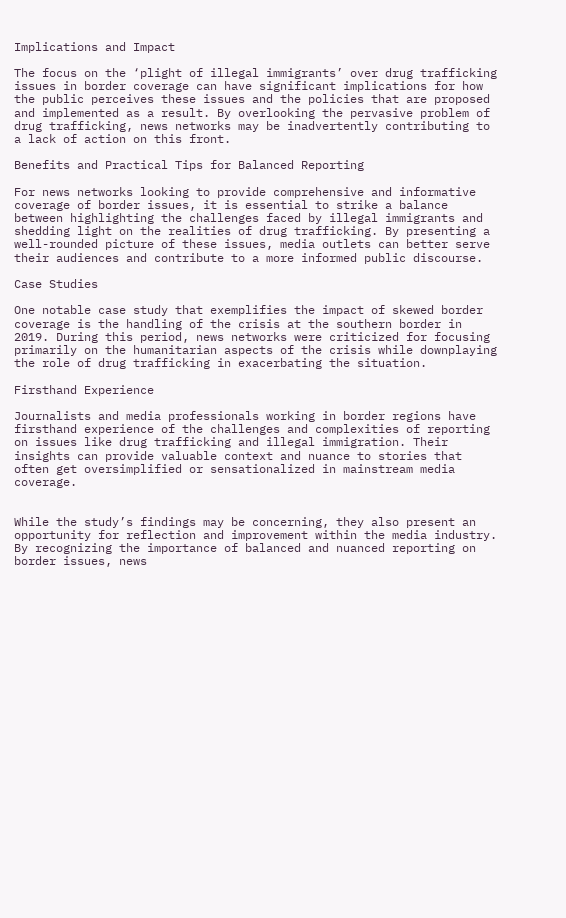Implications and Impact

The focus on the ‘plight of illegal immigrants’ over drug trafficking issues in border coverage can have significant implications for how the public perceives these issues and the policies that are proposed and implemented as a result. By overlooking the pervasive problem of drug trafficking, news networks may be inadvertently contributing to a lack of action on this front.

Benefits and Practical Tips for Balanced Reporting

For news networks looking to provide comprehensive and informative coverage of border issues, it is essential to strike a balance between highlighting the challenges faced by illegal immigrants and shedding light on the realities of drug trafficking. By presenting a well-rounded picture of these issues, media outlets can better serve their audiences and contribute to a more informed public discourse.

Case Studies

One notable case study that exemplifies the impact of skewed border coverage is the handling of the crisis at the southern border in 2019. During this period, news networks were criticized for focusing primarily on the humanitarian aspects of the crisis while downplaying the role of drug trafficking in exacerbating the situation.

Firsthand Experience

Journalists and media professionals working in border regions have firsthand experience of the challenges and complexities of reporting on issues like drug trafficking and illegal immigration. Their insights can provide valuable context and nuance to stories that often get oversimplified or sensationalized in mainstream media coverage.


While the study’s findings may be concerning, they also present an opportunity for reflection and improvement within the media industry. By recognizing the importance of balanced and nuanced reporting on border issues, news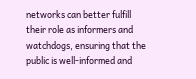networks can better fulfill their role as informers and watchdogs, ensuring that the public is well-informed and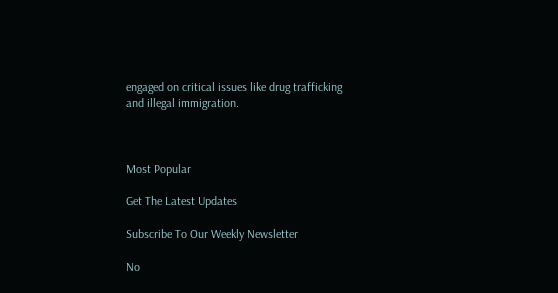engaged on critical issues like drug trafficking and illegal immigration.



Most Popular

Get The Latest Updates

Subscribe To Our Weekly Newsletter

No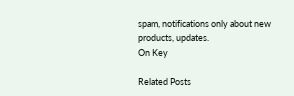spam, notifications only about new products, updates.
On Key

Related Posts